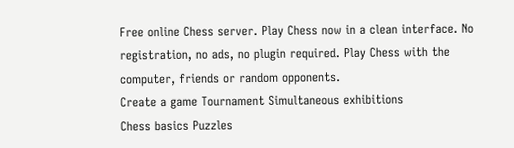Free online Chess server. Play Chess now in a clean interface. No registration, no ads, no plugin required. Play Chess with the computer, friends or random opponents.
Create a game Tournament Simultaneous exhibitions
Chess basics Puzzles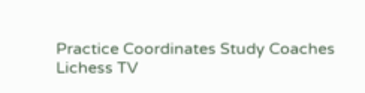Practice Coordinates Study Coaches
Lichess TV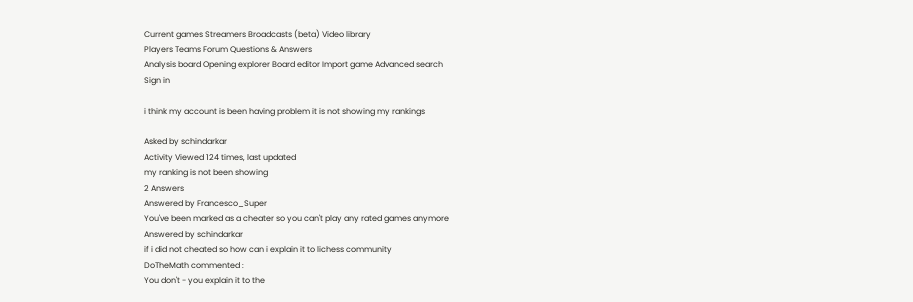Current games Streamers Broadcasts (beta) Video library
Players Teams Forum Questions & Answers
Analysis board Opening explorer Board editor Import game Advanced search
Sign in

i think my account is been having problem it is not showing my rankings

Asked by schindarkar
Activity Viewed 124 times, last updated
my ranking is not been showing
2 Answers
Answered by Francesco_Super
You've been marked as a cheater so you can't play any rated games anymore
Answered by schindarkar
if i did not cheated so how can i explain it to lichess community
DoTheMath commented :
You don't - you explain it to the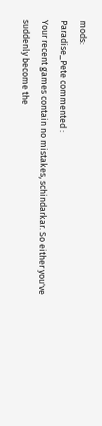mods:
Paradise_Pete commented :
Your recent games contain no mistakes, schindarkar. So either you've suddenly become the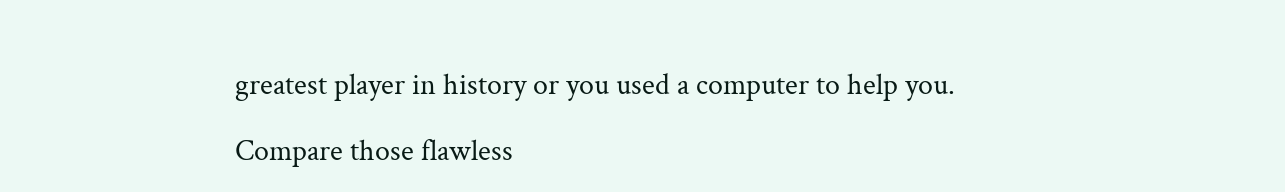greatest player in history or you used a computer to help you.

Compare those flawless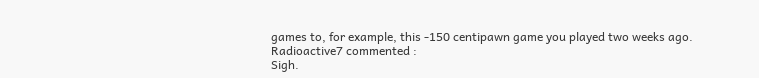games to, for example, this -150 centipawn game you played two weeks ago.
Radioactive7 commented :
Sigh.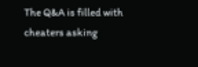The Q&A is filled with cheaters asking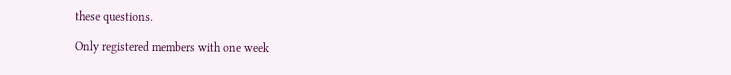these questions.

Only registered members with one week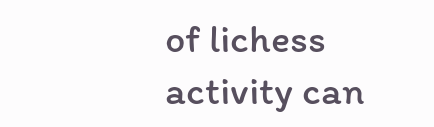of lichess activity can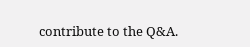contribute to the Q&A.